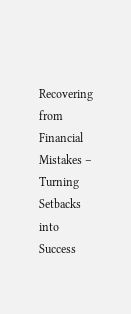Recovering from Financial Mistakes – Turning Setbacks into Success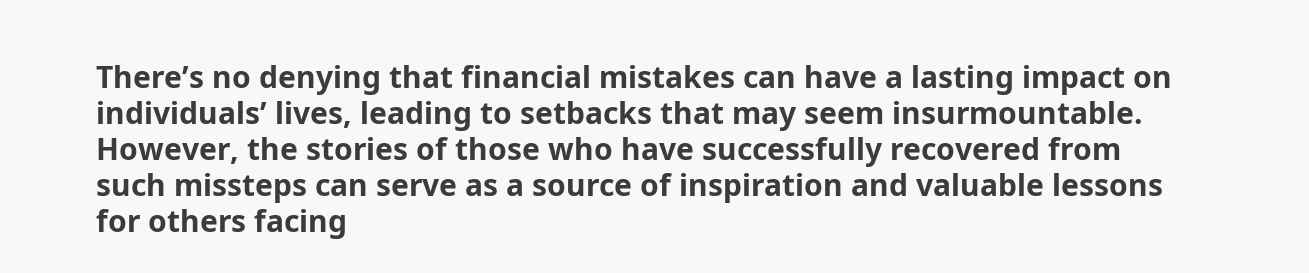There’s no denying that financial mistakes can have a lasting impact on individuals’ lives, leading to setbacks that may seem insurmountable. However, the stories of those who have successfully recovered from such missteps can serve as a source of inspiration and valuable lessons for others facing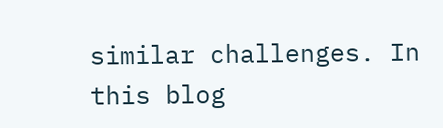similar challenges. In this blog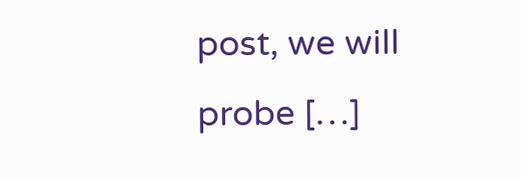post, we will probe […]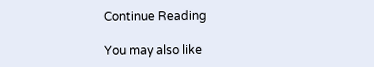Continue Reading

You may also like